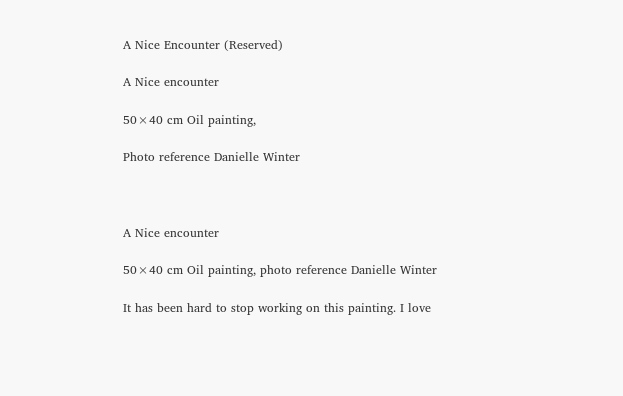A Nice Encounter (Reserved)

A Nice encounter

50×40 cm Oil painting,

Photo reference Danielle Winter



A Nice encounter

50×40 cm Oil painting, photo reference Danielle Winter

It has been hard to stop working on this painting. I love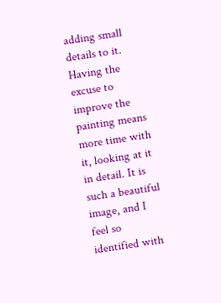adding small details to it. Having the excuse to improve the painting means more time with it, looking at it in detail. It is such a beautiful image, and I feel so identified with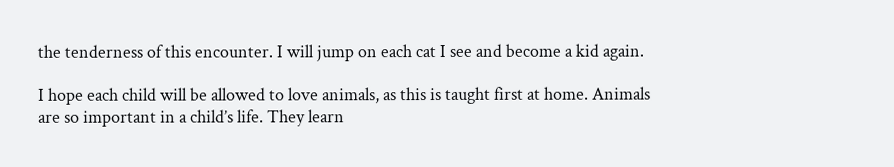the tenderness of this encounter. I will jump on each cat I see and become a kid again.

I hope each child will be allowed to love animals, as this is taught first at home. Animals are so important in a child’s life. They learn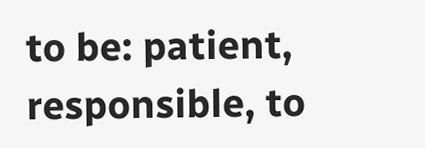to be: patient, responsible, to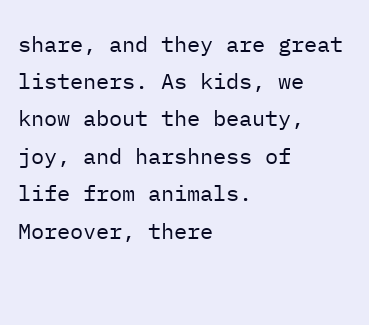share, and they are great listeners. As kids, we know about the beauty, joy, and harshness of life from animals. Moreover, there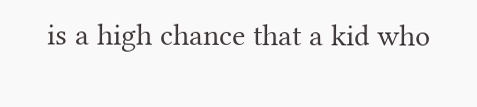is a high chance that a kid who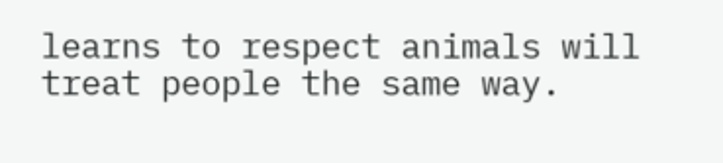learns to respect animals will treat people the same way.